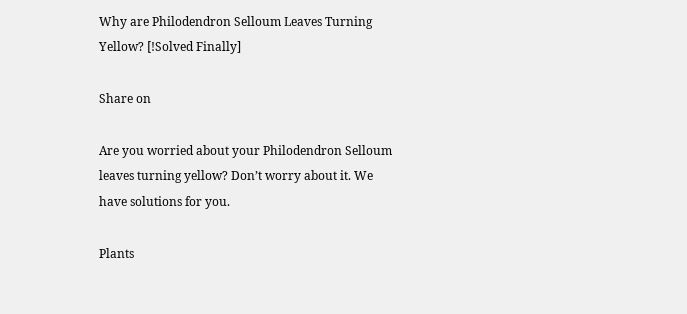Why are Philodendron Selloum Leaves Turning Yellow? [!Solved Finally]

Share on

Are you worried about your Philodendron Selloum leaves turning yellow? Don’t worry about it. We have solutions for you.

Plants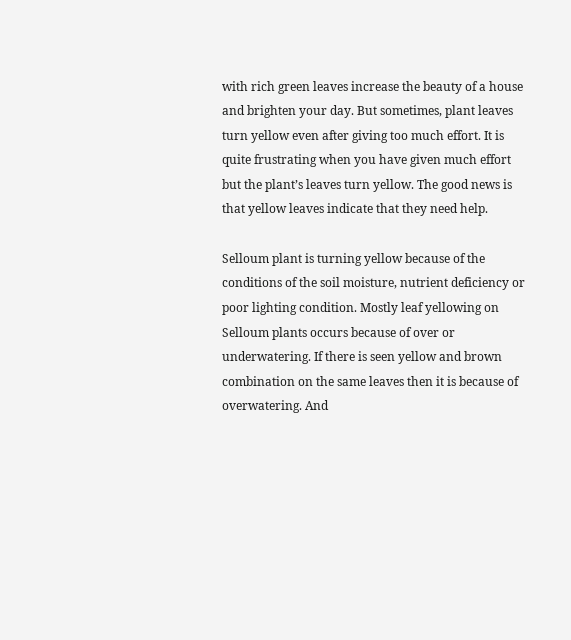with rich green leaves increase the beauty of a house and brighten your day. But sometimes, plant leaves turn yellow even after giving too much effort. It is quite frustrating when you have given much effort but the plant’s leaves turn yellow. The good news is that yellow leaves indicate that they need help.

Selloum plant is turning yellow because of the conditions of the soil moisture, nutrient deficiency or poor lighting condition. Mostly leaf yellowing on Selloum plants occurs because of over or underwatering. If there is seen yellow and brown combination on the same leaves then it is because of overwatering. And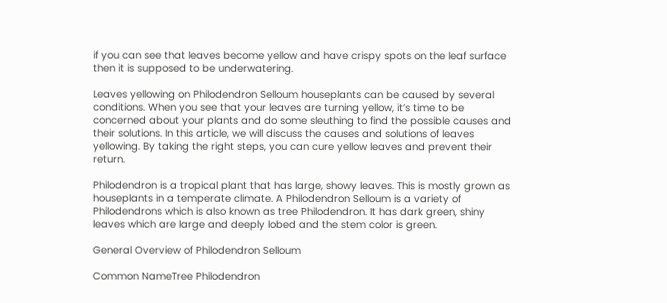if you can see that leaves become yellow and have crispy spots on the leaf surface then it is supposed to be underwatering.

Leaves yellowing on Philodendron Selloum houseplants can be caused by several conditions. When you see that your leaves are turning yellow, it’s time to be concerned about your plants and do some sleuthing to find the possible causes and their solutions. In this article, we will discuss the causes and solutions of leaves yellowing. By taking the right steps, you can cure yellow leaves and prevent their return.

Philodendron is a tropical plant that has large, showy leaves. This is mostly grown as houseplants in a temperate climate. A Philodendron Selloum is a variety of Philodendrons which is also known as tree Philodendron. It has dark green, shiny leaves which are large and deeply lobed and the stem color is green.

General Overview of Philodendron Selloum

Common NameTree Philodendron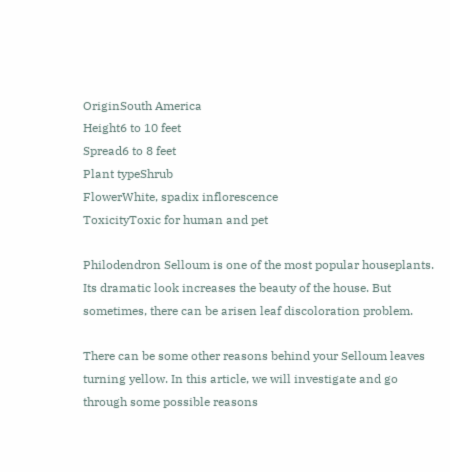OriginSouth America
Height6 to 10 feet
Spread6 to 8 feet
Plant typeShrub
FlowerWhite, spadix inflorescence
ToxicityToxic for human and pet

Philodendron Selloum is one of the most popular houseplants. Its dramatic look increases the beauty of the house. But sometimes, there can be arisen leaf discoloration problem.

There can be some other reasons behind your Selloum leaves turning yellow. In this article, we will investigate and go through some possible reasons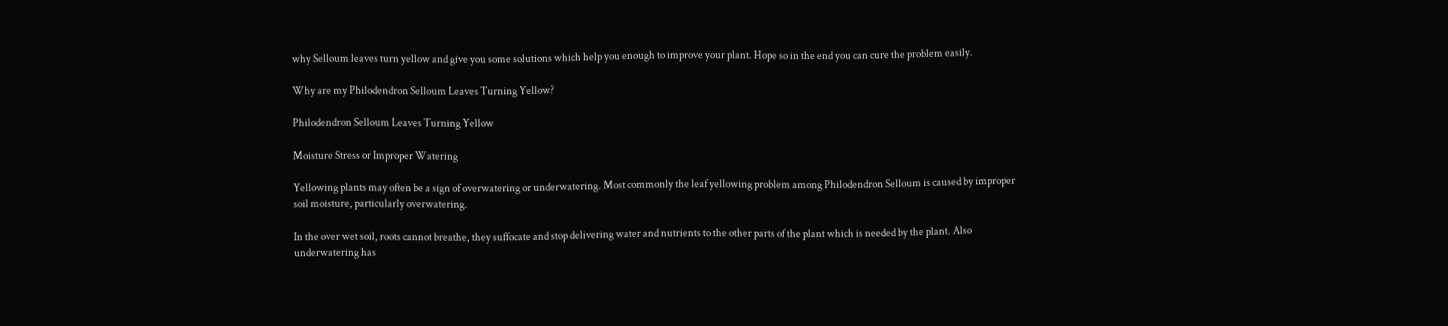why Selloum leaves turn yellow and give you some solutions which help you enough to improve your plant. Hope so in the end you can cure the problem easily.

Why are my Philodendron Selloum Leaves Turning Yellow?

Philodendron Selloum Leaves Turning Yellow

Moisture Stress or Improper Watering

Yellowing plants may often be a sign of overwatering or underwatering. Most commonly the leaf yellowing problem among Philodendron Selloum is caused by improper soil moisture, particularly overwatering.

In the over wet soil, roots cannot breathe, they suffocate and stop delivering water and nutrients to the other parts of the plant which is needed by the plant. Also underwatering has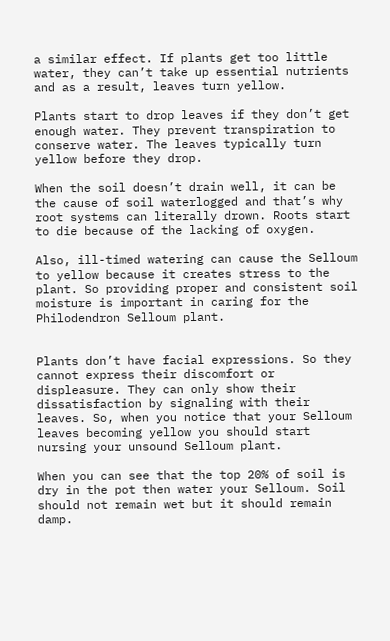a similar effect. If plants get too little water, they can’t take up essential nutrients and as a result, leaves turn yellow.

Plants start to drop leaves if they don’t get enough water. They prevent transpiration to conserve water. The leaves typically turn yellow before they drop.

When the soil doesn’t drain well, it can be the cause of soil waterlogged and that’s why root systems can literally drown. Roots start to die because of the lacking of oxygen.

Also, ill-timed watering can cause the Selloum to yellow because it creates stress to the plant. So providing proper and consistent soil moisture is important in caring for the Philodendron Selloum plant.


Plants don’t have facial expressions. So they cannot express their discomfort or displeasure. They can only show their dissatisfaction by signaling with their leaves. So, when you notice that your Selloum leaves becoming yellow you should start nursing your unsound Selloum plant.

When you can see that the top 20% of soil is dry in the pot then water your Selloum. Soil should not remain wet but it should remain damp.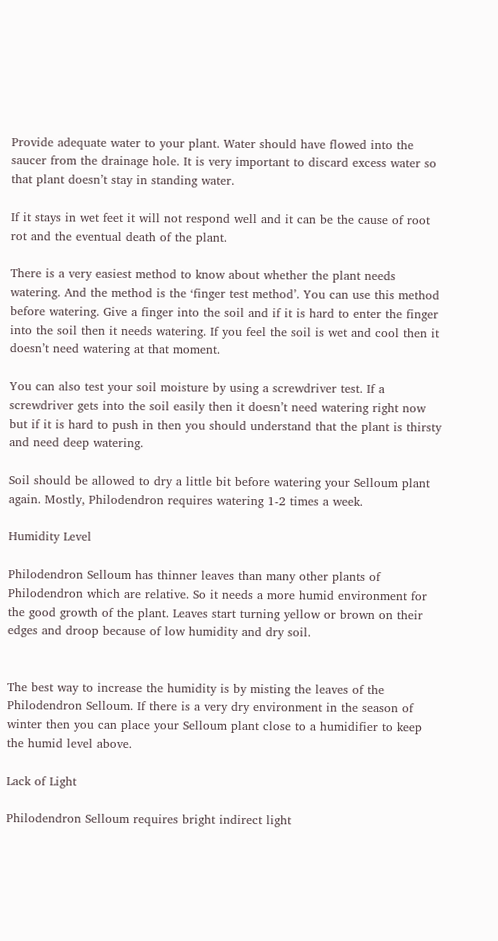Provide adequate water to your plant. Water should have flowed into the saucer from the drainage hole. It is very important to discard excess water so that plant doesn’t stay in standing water.

If it stays in wet feet it will not respond well and it can be the cause of root rot and the eventual death of the plant.

There is a very easiest method to know about whether the plant needs watering. And the method is the ‘finger test method’. You can use this method before watering. Give a finger into the soil and if it is hard to enter the finger into the soil then it needs watering. If you feel the soil is wet and cool then it doesn’t need watering at that moment.

You can also test your soil moisture by using a screwdriver test. If a screwdriver gets into the soil easily then it doesn’t need watering right now but if it is hard to push in then you should understand that the plant is thirsty and need deep watering.

Soil should be allowed to dry a little bit before watering your Selloum plant again. Mostly, Philodendron requires watering 1-2 times a week.

Humidity Level

Philodendron Selloum has thinner leaves than many other plants of Philodendron which are relative. So it needs a more humid environment for the good growth of the plant. Leaves start turning yellow or brown on their edges and droop because of low humidity and dry soil.


The best way to increase the humidity is by misting the leaves of the Philodendron Selloum. If there is a very dry environment in the season of winter then you can place your Selloum plant close to a humidifier to keep the humid level above.

Lack of Light

Philodendron Selloum requires bright indirect light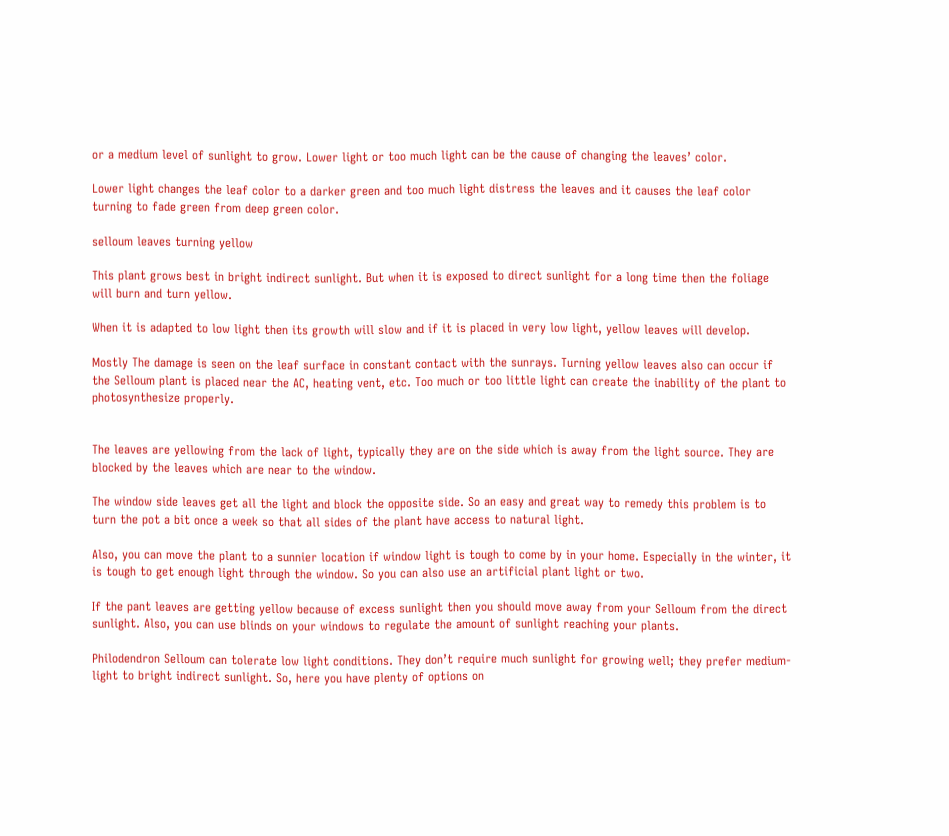or a medium level of sunlight to grow. Lower light or too much light can be the cause of changing the leaves’ color.

Lower light changes the leaf color to a darker green and too much light distress the leaves and it causes the leaf color turning to fade green from deep green color.

selloum leaves turning yellow

This plant grows best in bright indirect sunlight. But when it is exposed to direct sunlight for a long time then the foliage will burn and turn yellow.

When it is adapted to low light then its growth will slow and if it is placed in very low light, yellow leaves will develop.

Mostly The damage is seen on the leaf surface in constant contact with the sunrays. Turning yellow leaves also can occur if the Selloum plant is placed near the AC, heating vent, etc. Too much or too little light can create the inability of the plant to photosynthesize properly.


The leaves are yellowing from the lack of light, typically they are on the side which is away from the light source. They are blocked by the leaves which are near to the window.

The window side leaves get all the light and block the opposite side. So an easy and great way to remedy this problem is to turn the pot a bit once a week so that all sides of the plant have access to natural light.

Also, you can move the plant to a sunnier location if window light is tough to come by in your home. Especially in the winter, it is tough to get enough light through the window. So you can also use an artificial plant light or two.

If the pant leaves are getting yellow because of excess sunlight then you should move away from your Selloum from the direct sunlight. Also, you can use blinds on your windows to regulate the amount of sunlight reaching your plants.

Philodendron Selloum can tolerate low light conditions. They don’t require much sunlight for growing well; they prefer medium-light to bright indirect sunlight. So, here you have plenty of options on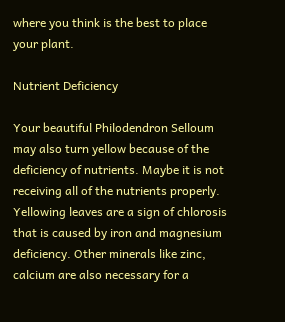where you think is the best to place your plant.

Nutrient Deficiency

Your beautiful Philodendron Selloum may also turn yellow because of the deficiency of nutrients. Maybe it is not receiving all of the nutrients properly. Yellowing leaves are a sign of chlorosis that is caused by iron and magnesium deficiency. Other minerals like zinc, calcium are also necessary for a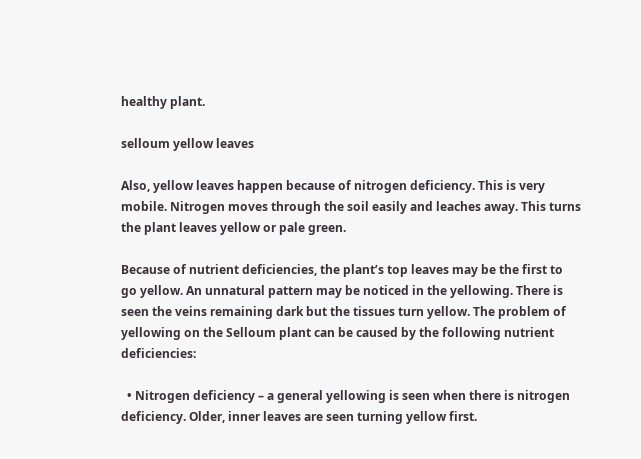healthy plant.

selloum yellow leaves

Also, yellow leaves happen because of nitrogen deficiency. This is very mobile. Nitrogen moves through the soil easily and leaches away. This turns the plant leaves yellow or pale green.

Because of nutrient deficiencies, the plant’s top leaves may be the first to go yellow. An unnatural pattern may be noticed in the yellowing. There is seen the veins remaining dark but the tissues turn yellow. The problem of yellowing on the Selloum plant can be caused by the following nutrient deficiencies:

  • Nitrogen deficiency – a general yellowing is seen when there is nitrogen deficiency. Older, inner leaves are seen turning yellow first.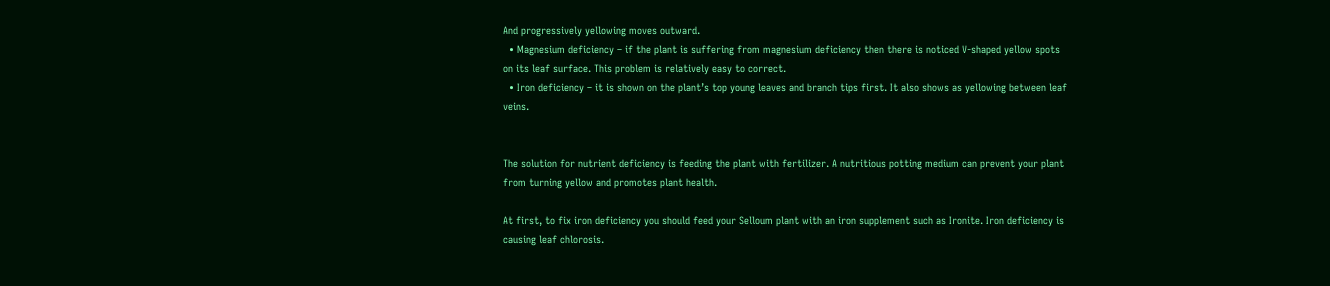And progressively yellowing moves outward.
  • Magnesium deficiency – if the plant is suffering from magnesium deficiency then there is noticed V-shaped yellow spots on its leaf surface. This problem is relatively easy to correct.
  • Iron deficiency – it is shown on the plant’s top young leaves and branch tips first. It also shows as yellowing between leaf veins.


The solution for nutrient deficiency is feeding the plant with fertilizer. A nutritious potting medium can prevent your plant from turning yellow and promotes plant health.

At first, to fix iron deficiency you should feed your Selloum plant with an iron supplement such as Ironite. Iron deficiency is causing leaf chlorosis.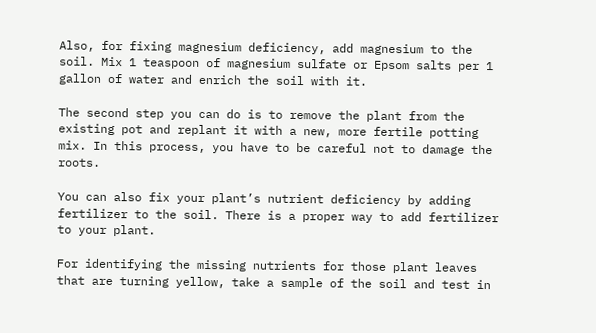Also, for fixing magnesium deficiency, add magnesium to the soil. Mix 1 teaspoon of magnesium sulfate or Epsom salts per 1 gallon of water and enrich the soil with it.

The second step you can do is to remove the plant from the existing pot and replant it with a new, more fertile potting mix. In this process, you have to be careful not to damage the roots.

You can also fix your plant’s nutrient deficiency by adding fertilizer to the soil. There is a proper way to add fertilizer to your plant.

For identifying the missing nutrients for those plant leaves that are turning yellow, take a sample of the soil and test in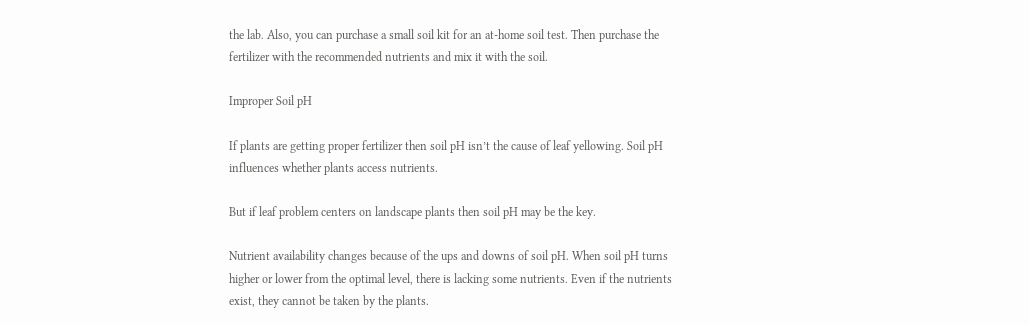the lab. Also, you can purchase a small soil kit for an at-home soil test. Then purchase the fertilizer with the recommended nutrients and mix it with the soil.

Improper Soil pH

If plants are getting proper fertilizer then soil pH isn’t the cause of leaf yellowing. Soil pH influences whether plants access nutrients.

But if leaf problem centers on landscape plants then soil pH may be the key.

Nutrient availability changes because of the ups and downs of soil pH. When soil pH turns higher or lower from the optimal level, there is lacking some nutrients. Even if the nutrients exist, they cannot be taken by the plants.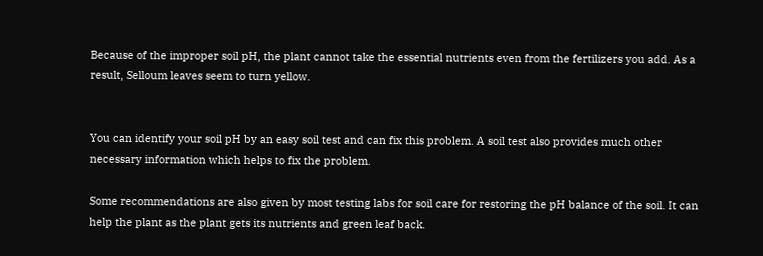Because of the improper soil pH, the plant cannot take the essential nutrients even from the fertilizers you add. As a result, Selloum leaves seem to turn yellow.


You can identify your soil pH by an easy soil test and can fix this problem. A soil test also provides much other necessary information which helps to fix the problem.

Some recommendations are also given by most testing labs for soil care for restoring the pH balance of the soil. It can help the plant as the plant gets its nutrients and green leaf back.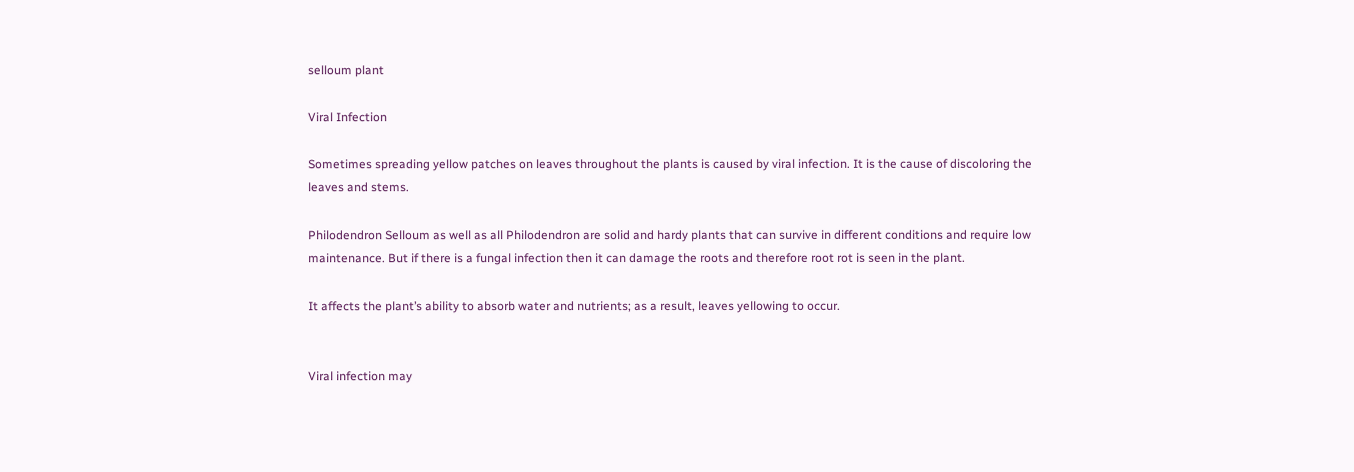selloum plant

Viral Infection

Sometimes spreading yellow patches on leaves throughout the plants is caused by viral infection. It is the cause of discoloring the leaves and stems.

Philodendron Selloum as well as all Philodendron are solid and hardy plants that can survive in different conditions and require low maintenance. But if there is a fungal infection then it can damage the roots and therefore root rot is seen in the plant.

It affects the plant’s ability to absorb water and nutrients; as a result, leaves yellowing to occur.


Viral infection may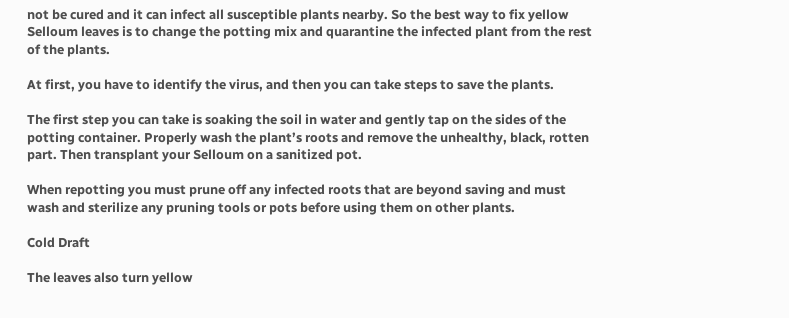not be cured and it can infect all susceptible plants nearby. So the best way to fix yellow Selloum leaves is to change the potting mix and quarantine the infected plant from the rest of the plants.

At first, you have to identify the virus, and then you can take steps to save the plants.

The first step you can take is soaking the soil in water and gently tap on the sides of the potting container. Properly wash the plant’s roots and remove the unhealthy, black, rotten part. Then transplant your Selloum on a sanitized pot.

When repotting you must prune off any infected roots that are beyond saving and must wash and sterilize any pruning tools or pots before using them on other plants.

Cold Draft

The leaves also turn yellow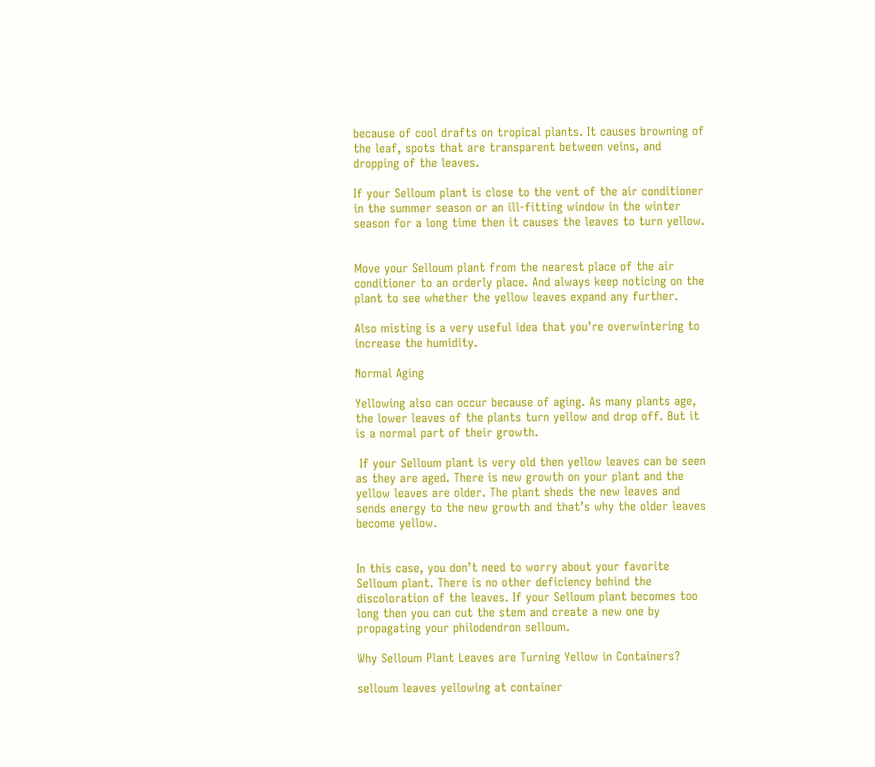because of cool drafts on tropical plants. It causes browning of the leaf, spots that are transparent between veins, and dropping of the leaves.

If your Selloum plant is close to the vent of the air conditioner in the summer season or an ill-fitting window in the winter season for a long time then it causes the leaves to turn yellow.


Move your Selloum plant from the nearest place of the air conditioner to an orderly place. And always keep noticing on the plant to see whether the yellow leaves expand any further.

Also misting is a very useful idea that you’re overwintering to increase the humidity.

Normal Aging

Yellowing also can occur because of aging. As many plants age, the lower leaves of the plants turn yellow and drop off. But it is a normal part of their growth.

 If your Selloum plant is very old then yellow leaves can be seen as they are aged. There is new growth on your plant and the yellow leaves are older. The plant sheds the new leaves and sends energy to the new growth and that’s why the older leaves become yellow.


In this case, you don’t need to worry about your favorite Selloum plant. There is no other deficiency behind the discoloration of the leaves. If your Selloum plant becomes too long then you can cut the stem and create a new one by propagating your philodendron selloum.

Why Selloum Plant Leaves are Turning Yellow in Containers?

selloum leaves yellowing at container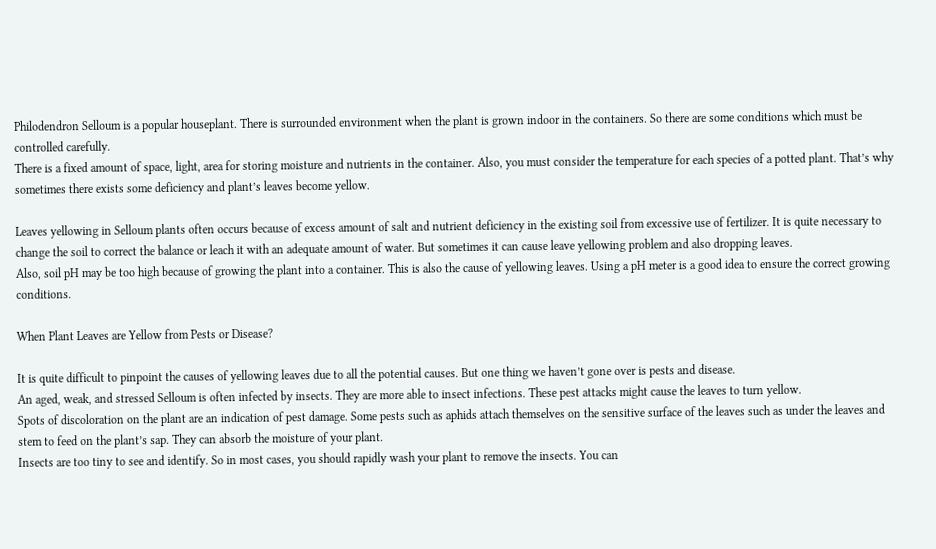Philodendron Selloum is a popular houseplant. There is surrounded environment when the plant is grown indoor in the containers. So there are some conditions which must be controlled carefully.
There is a fixed amount of space, light, area for storing moisture and nutrients in the container. Also, you must consider the temperature for each species of a potted plant. That’s why sometimes there exists some deficiency and plant’s leaves become yellow.

Leaves yellowing in Selloum plants often occurs because of excess amount of salt and nutrient deficiency in the existing soil from excessive use of fertilizer. It is quite necessary to change the soil to correct the balance or leach it with an adequate amount of water. But sometimes it can cause leave yellowing problem and also dropping leaves.
Also, soil pH may be too high because of growing the plant into a container. This is also the cause of yellowing leaves. Using a pH meter is a good idea to ensure the correct growing conditions.

When Plant Leaves are Yellow from Pests or Disease?

It is quite difficult to pinpoint the causes of yellowing leaves due to all the potential causes. But one thing we haven’t gone over is pests and disease.
An aged, weak, and stressed Selloum is often infected by insects. They are more able to insect infections. These pest attacks might cause the leaves to turn yellow.
Spots of discoloration on the plant are an indication of pest damage. Some pests such as aphids attach themselves on the sensitive surface of the leaves such as under the leaves and stem to feed on the plant’s sap. They can absorb the moisture of your plant.
Insects are too tiny to see and identify. So in most cases, you should rapidly wash your plant to remove the insects. You can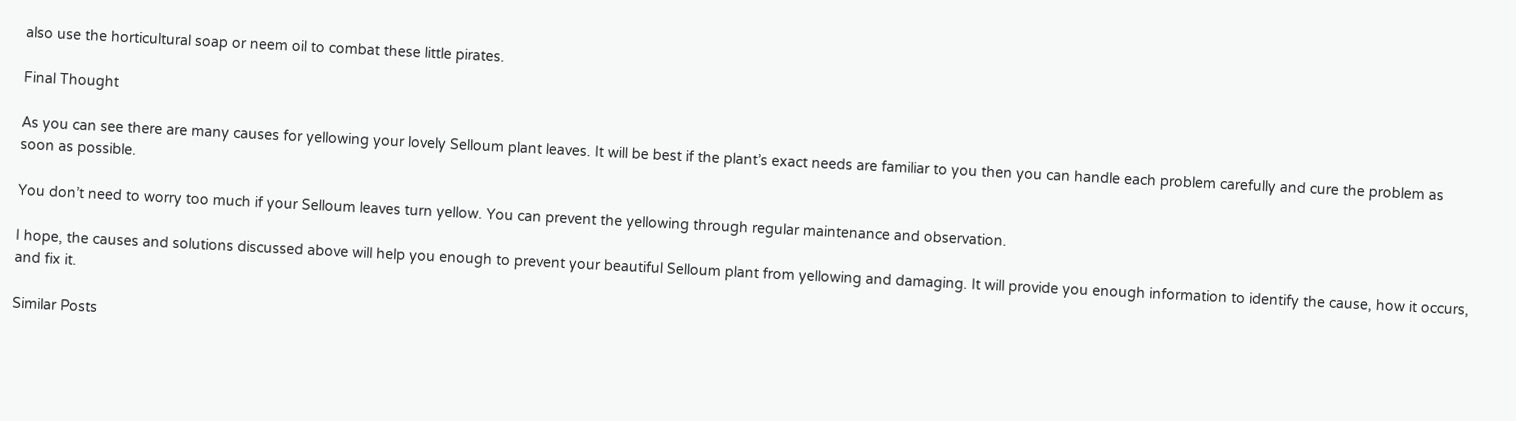also use the horticultural soap or neem oil to combat these little pirates.

Final Thought

As you can see there are many causes for yellowing your lovely Selloum plant leaves. It will be best if the plant’s exact needs are familiar to you then you can handle each problem carefully and cure the problem as soon as possible.

You don’t need to worry too much if your Selloum leaves turn yellow. You can prevent the yellowing through regular maintenance and observation.

I hope, the causes and solutions discussed above will help you enough to prevent your beautiful Selloum plant from yellowing and damaging. It will provide you enough information to identify the cause, how it occurs, and fix it.

Similar Posts